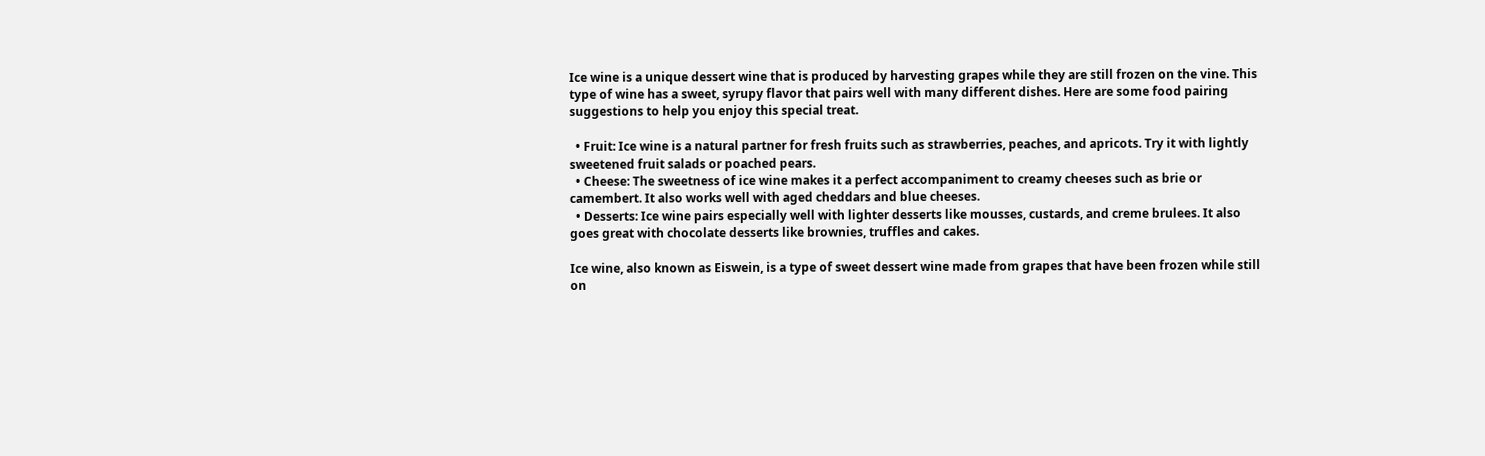Ice wine is a unique dessert wine that is produced by harvesting grapes while they are still frozen on the vine. This type of wine has a sweet, syrupy flavor that pairs well with many different dishes. Here are some food pairing suggestions to help you enjoy this special treat.

  • Fruit: Ice wine is a natural partner for fresh fruits such as strawberries, peaches, and apricots. Try it with lightly sweetened fruit salads or poached pears.
  • Cheese: The sweetness of ice wine makes it a perfect accompaniment to creamy cheeses such as brie or camembert. It also works well with aged cheddars and blue cheeses.
  • Desserts: Ice wine pairs especially well with lighter desserts like mousses, custards, and creme brulees. It also goes great with chocolate desserts like brownies, truffles and cakes.

Ice wine, also known as Eiswein, is a type of sweet dessert wine made from grapes that have been frozen while still on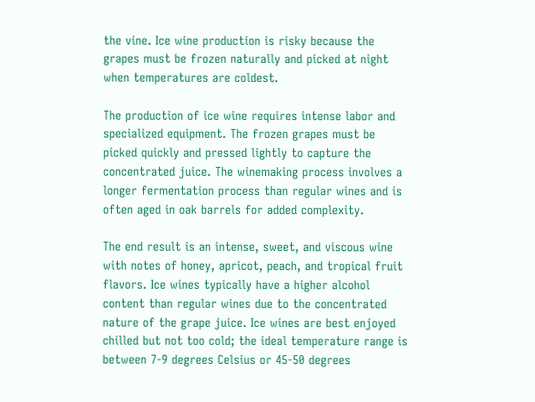the vine. Ice wine production is risky because the grapes must be frozen naturally and picked at night when temperatures are coldest.

The production of ice wine requires intense labor and specialized equipment. The frozen grapes must be picked quickly and pressed lightly to capture the concentrated juice. The winemaking process involves a longer fermentation process than regular wines and is often aged in oak barrels for added complexity.

The end result is an intense, sweet, and viscous wine with notes of honey, apricot, peach, and tropical fruit flavors. Ice wines typically have a higher alcohol content than regular wines due to the concentrated nature of the grape juice. Ice wines are best enjoyed chilled but not too cold; the ideal temperature range is between 7-9 degrees Celsius or 45-50 degrees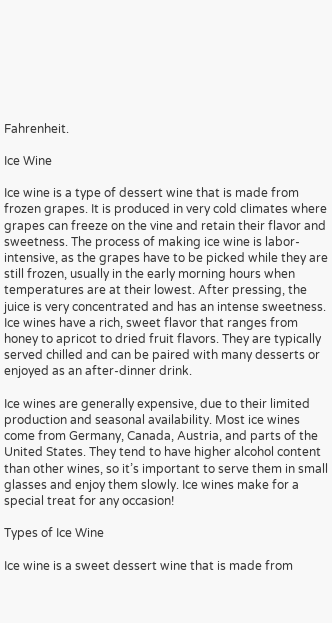Fahrenheit.

Ice Wine

Ice wine is a type of dessert wine that is made from frozen grapes. It is produced in very cold climates where grapes can freeze on the vine and retain their flavor and sweetness. The process of making ice wine is labor-intensive, as the grapes have to be picked while they are still frozen, usually in the early morning hours when temperatures are at their lowest. After pressing, the juice is very concentrated and has an intense sweetness. Ice wines have a rich, sweet flavor that ranges from honey to apricot to dried fruit flavors. They are typically served chilled and can be paired with many desserts or enjoyed as an after-dinner drink.

Ice wines are generally expensive, due to their limited production and seasonal availability. Most ice wines come from Germany, Canada, Austria, and parts of the United States. They tend to have higher alcohol content than other wines, so it’s important to serve them in small glasses and enjoy them slowly. Ice wines make for a special treat for any occasion!

Types of Ice Wine

Ice wine is a sweet dessert wine that is made from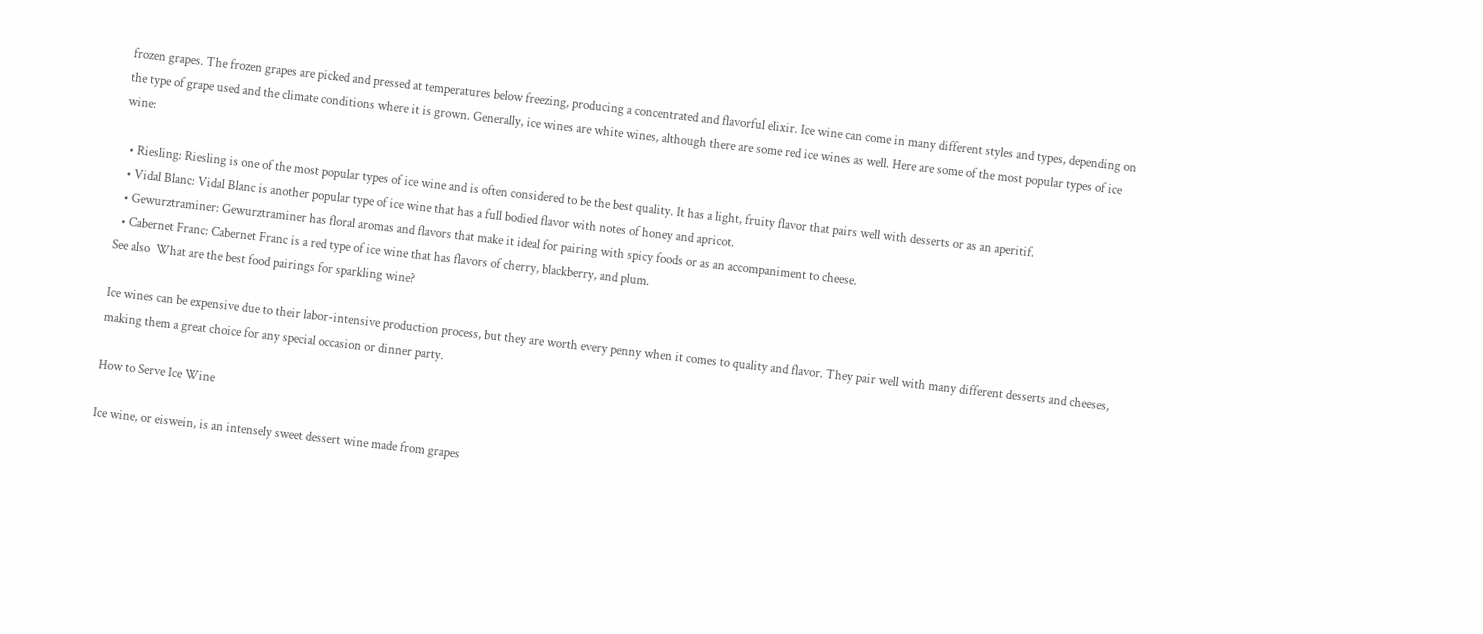frozen grapes. The frozen grapes are picked and pressed at temperatures below freezing, producing a concentrated and flavorful elixir. Ice wine can come in many different styles and types, depending on the type of grape used and the climate conditions where it is grown. Generally, ice wines are white wines, although there are some red ice wines as well. Here are some of the most popular types of ice wine:

  • Riesling: Riesling is one of the most popular types of ice wine and is often considered to be the best quality. It has a light, fruity flavor that pairs well with desserts or as an aperitif.
  • Vidal Blanc: Vidal Blanc is another popular type of ice wine that has a full bodied flavor with notes of honey and apricot.
  • Gewurztraminer: Gewurztraminer has floral aromas and flavors that make it ideal for pairing with spicy foods or as an accompaniment to cheese.
  • Cabernet Franc: Cabernet Franc is a red type of ice wine that has flavors of cherry, blackberry, and plum.
See also  What are the best food pairings for sparkling wine?

Ice wines can be expensive due to their labor-intensive production process, but they are worth every penny when it comes to quality and flavor. They pair well with many different desserts and cheeses, making them a great choice for any special occasion or dinner party.

How to Serve Ice Wine

Ice wine, or eiswein, is an intensely sweet dessert wine made from grapes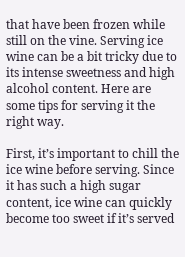that have been frozen while still on the vine. Serving ice wine can be a bit tricky due to its intense sweetness and high alcohol content. Here are some tips for serving it the right way.

First, it’s important to chill the ice wine before serving. Since it has such a high sugar content, ice wine can quickly become too sweet if it’s served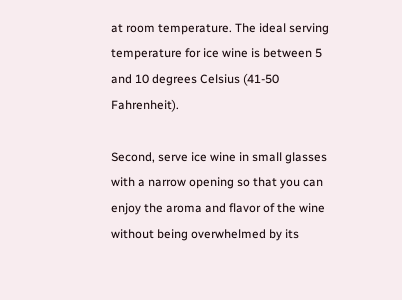at room temperature. The ideal serving temperature for ice wine is between 5 and 10 degrees Celsius (41-50 Fahrenheit).

Second, serve ice wine in small glasses with a narrow opening so that you can enjoy the aroma and flavor of the wine without being overwhelmed by its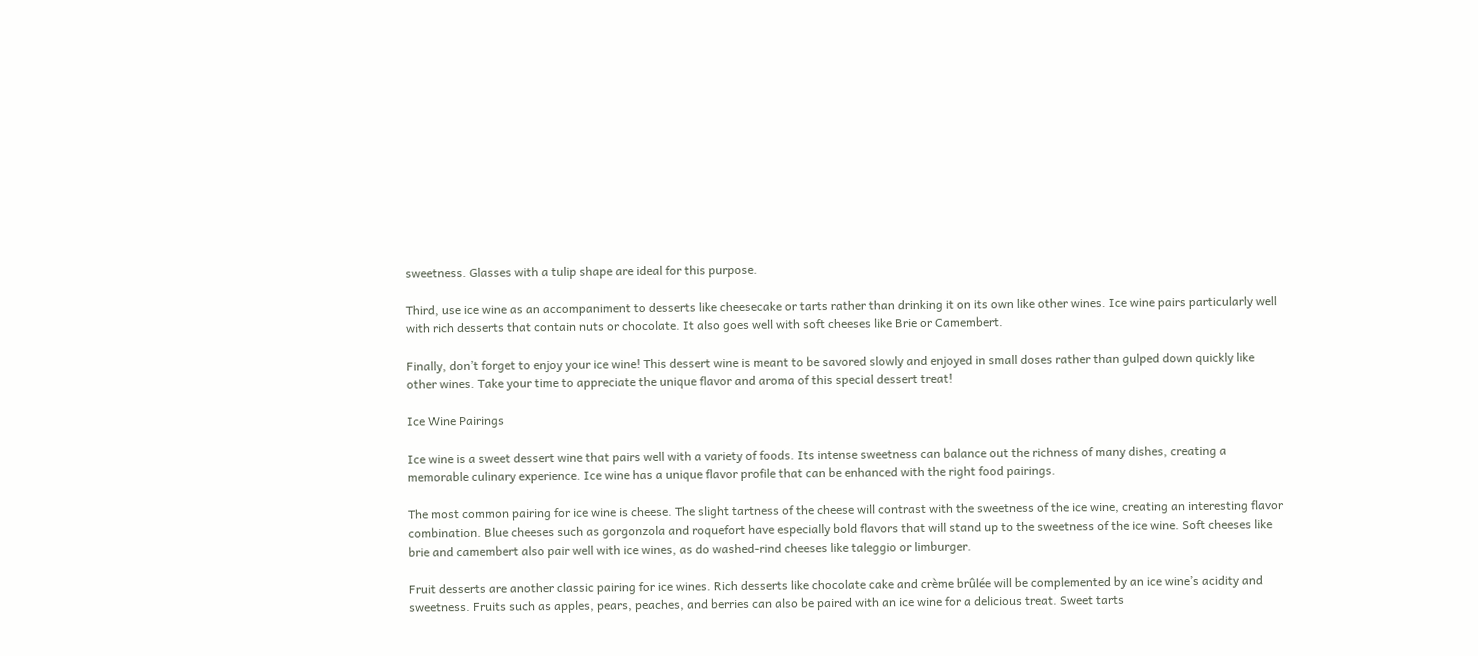sweetness. Glasses with a tulip shape are ideal for this purpose.

Third, use ice wine as an accompaniment to desserts like cheesecake or tarts rather than drinking it on its own like other wines. Ice wine pairs particularly well with rich desserts that contain nuts or chocolate. It also goes well with soft cheeses like Brie or Camembert.

Finally, don’t forget to enjoy your ice wine! This dessert wine is meant to be savored slowly and enjoyed in small doses rather than gulped down quickly like other wines. Take your time to appreciate the unique flavor and aroma of this special dessert treat!

Ice Wine Pairings

Ice wine is a sweet dessert wine that pairs well with a variety of foods. Its intense sweetness can balance out the richness of many dishes, creating a memorable culinary experience. Ice wine has a unique flavor profile that can be enhanced with the right food pairings.

The most common pairing for ice wine is cheese. The slight tartness of the cheese will contrast with the sweetness of the ice wine, creating an interesting flavor combination. Blue cheeses such as gorgonzola and roquefort have especially bold flavors that will stand up to the sweetness of the ice wine. Soft cheeses like brie and camembert also pair well with ice wines, as do washed-rind cheeses like taleggio or limburger.

Fruit desserts are another classic pairing for ice wines. Rich desserts like chocolate cake and crème brûlée will be complemented by an ice wine’s acidity and sweetness. Fruits such as apples, pears, peaches, and berries can also be paired with an ice wine for a delicious treat. Sweet tarts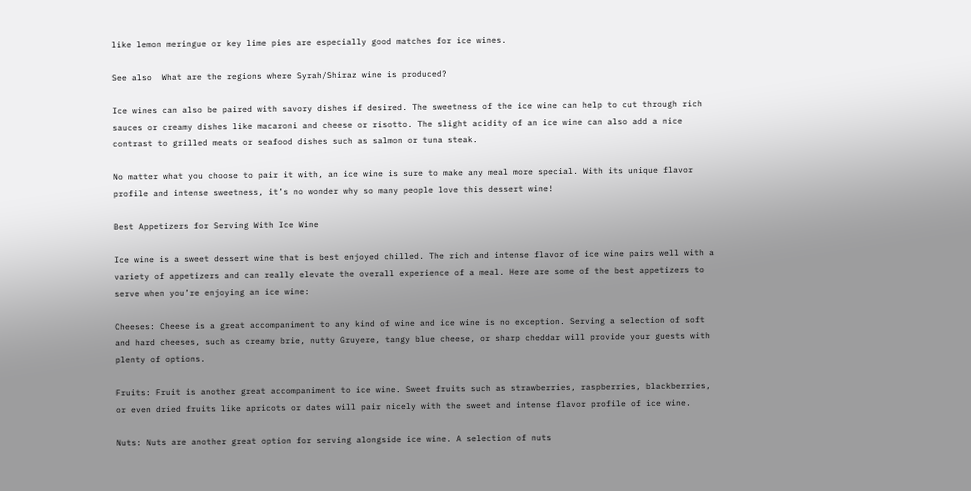like lemon meringue or key lime pies are especially good matches for ice wines.

See also  What are the regions where Syrah/Shiraz wine is produced?

Ice wines can also be paired with savory dishes if desired. The sweetness of the ice wine can help to cut through rich sauces or creamy dishes like macaroni and cheese or risotto. The slight acidity of an ice wine can also add a nice contrast to grilled meats or seafood dishes such as salmon or tuna steak.

No matter what you choose to pair it with, an ice wine is sure to make any meal more special. With its unique flavor profile and intense sweetness, it’s no wonder why so many people love this dessert wine!

Best Appetizers for Serving With Ice Wine

Ice wine is a sweet dessert wine that is best enjoyed chilled. The rich and intense flavor of ice wine pairs well with a variety of appetizers and can really elevate the overall experience of a meal. Here are some of the best appetizers to serve when you’re enjoying an ice wine:

Cheeses: Cheese is a great accompaniment to any kind of wine and ice wine is no exception. Serving a selection of soft and hard cheeses, such as creamy brie, nutty Gruyere, tangy blue cheese, or sharp cheddar will provide your guests with plenty of options.

Fruits: Fruit is another great accompaniment to ice wine. Sweet fruits such as strawberries, raspberries, blackberries, or even dried fruits like apricots or dates will pair nicely with the sweet and intense flavor profile of ice wine.

Nuts: Nuts are another great option for serving alongside ice wine. A selection of nuts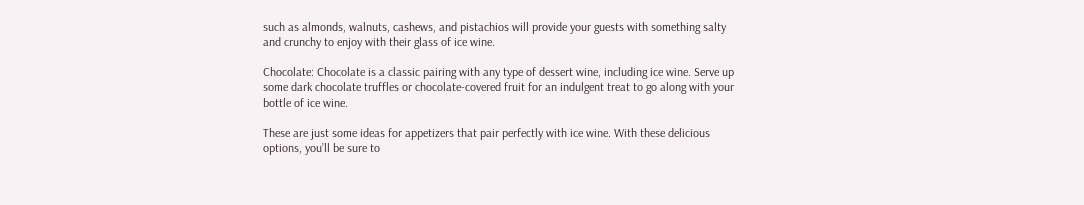such as almonds, walnuts, cashews, and pistachios will provide your guests with something salty and crunchy to enjoy with their glass of ice wine.

Chocolate: Chocolate is a classic pairing with any type of dessert wine, including ice wine. Serve up some dark chocolate truffles or chocolate-covered fruit for an indulgent treat to go along with your bottle of ice wine.

These are just some ideas for appetizers that pair perfectly with ice wine. With these delicious options, you’ll be sure to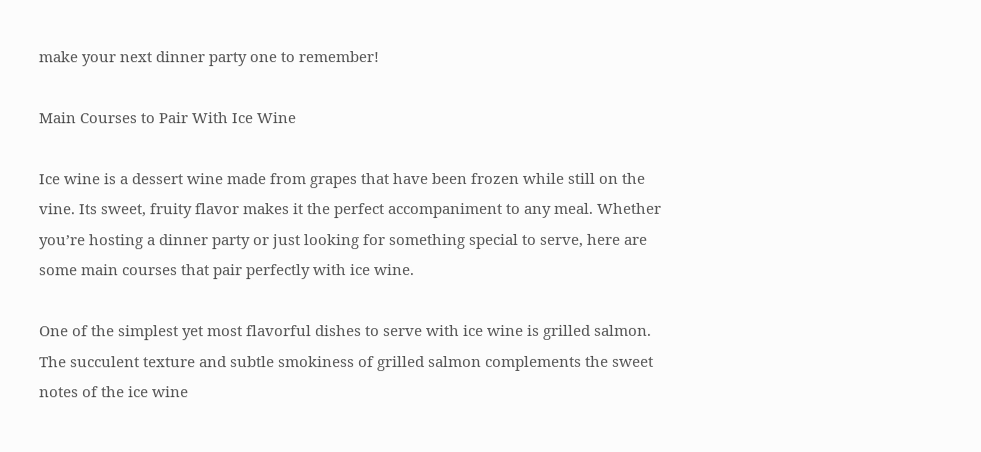make your next dinner party one to remember!

Main Courses to Pair With Ice Wine

Ice wine is a dessert wine made from grapes that have been frozen while still on the vine. Its sweet, fruity flavor makes it the perfect accompaniment to any meal. Whether you’re hosting a dinner party or just looking for something special to serve, here are some main courses that pair perfectly with ice wine.

One of the simplest yet most flavorful dishes to serve with ice wine is grilled salmon. The succulent texture and subtle smokiness of grilled salmon complements the sweet notes of the ice wine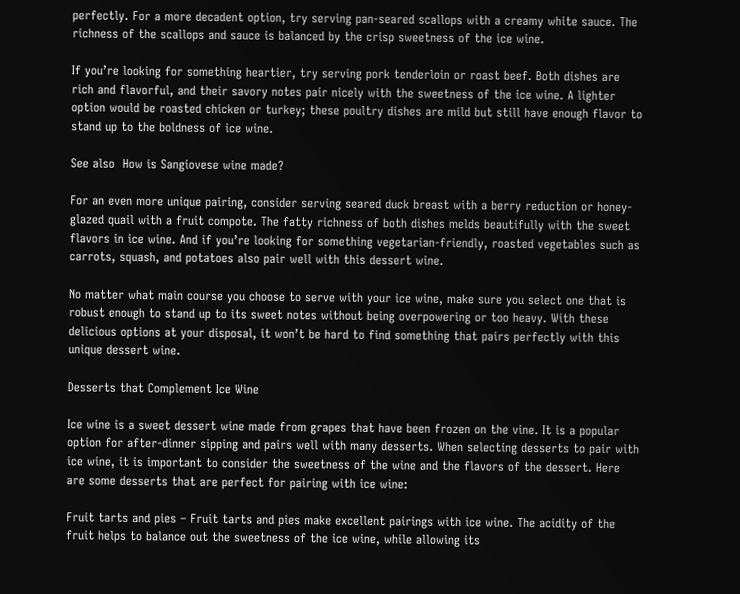perfectly. For a more decadent option, try serving pan-seared scallops with a creamy white sauce. The richness of the scallops and sauce is balanced by the crisp sweetness of the ice wine.

If you’re looking for something heartier, try serving pork tenderloin or roast beef. Both dishes are rich and flavorful, and their savory notes pair nicely with the sweetness of the ice wine. A lighter option would be roasted chicken or turkey; these poultry dishes are mild but still have enough flavor to stand up to the boldness of ice wine.

See also  How is Sangiovese wine made?

For an even more unique pairing, consider serving seared duck breast with a berry reduction or honey-glazed quail with a fruit compote. The fatty richness of both dishes melds beautifully with the sweet flavors in ice wine. And if you’re looking for something vegetarian-friendly, roasted vegetables such as carrots, squash, and potatoes also pair well with this dessert wine.

No matter what main course you choose to serve with your ice wine, make sure you select one that is robust enough to stand up to its sweet notes without being overpowering or too heavy. With these delicious options at your disposal, it won’t be hard to find something that pairs perfectly with this unique dessert wine.

Desserts that Complement Ice Wine

Ice wine is a sweet dessert wine made from grapes that have been frozen on the vine. It is a popular option for after-dinner sipping and pairs well with many desserts. When selecting desserts to pair with ice wine, it is important to consider the sweetness of the wine and the flavors of the dessert. Here are some desserts that are perfect for pairing with ice wine:

Fruit tarts and pies – Fruit tarts and pies make excellent pairings with ice wine. The acidity of the fruit helps to balance out the sweetness of the ice wine, while allowing its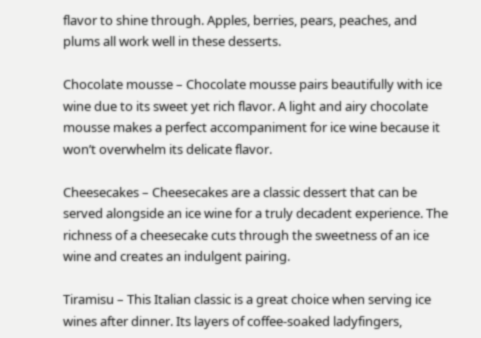flavor to shine through. Apples, berries, pears, peaches, and plums all work well in these desserts.

Chocolate mousse – Chocolate mousse pairs beautifully with ice wine due to its sweet yet rich flavor. A light and airy chocolate mousse makes a perfect accompaniment for ice wine because it won’t overwhelm its delicate flavor.

Cheesecakes – Cheesecakes are a classic dessert that can be served alongside an ice wine for a truly decadent experience. The richness of a cheesecake cuts through the sweetness of an ice wine and creates an indulgent pairing.

Tiramisu – This Italian classic is a great choice when serving ice wines after dinner. Its layers of coffee-soaked ladyfingers,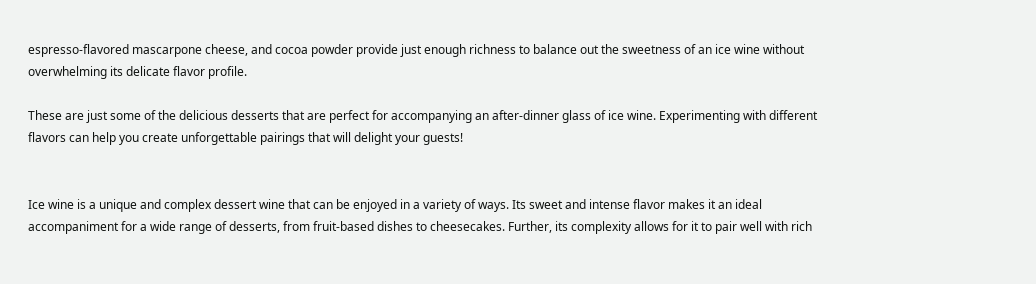espresso-flavored mascarpone cheese, and cocoa powder provide just enough richness to balance out the sweetness of an ice wine without overwhelming its delicate flavor profile.

These are just some of the delicious desserts that are perfect for accompanying an after-dinner glass of ice wine. Experimenting with different flavors can help you create unforgettable pairings that will delight your guests!


Ice wine is a unique and complex dessert wine that can be enjoyed in a variety of ways. Its sweet and intense flavor makes it an ideal accompaniment for a wide range of desserts, from fruit-based dishes to cheesecakes. Further, its complexity allows for it to pair well with rich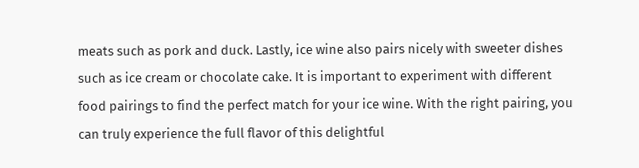meats such as pork and duck. Lastly, ice wine also pairs nicely with sweeter dishes such as ice cream or chocolate cake. It is important to experiment with different food pairings to find the perfect match for your ice wine. With the right pairing, you can truly experience the full flavor of this delightful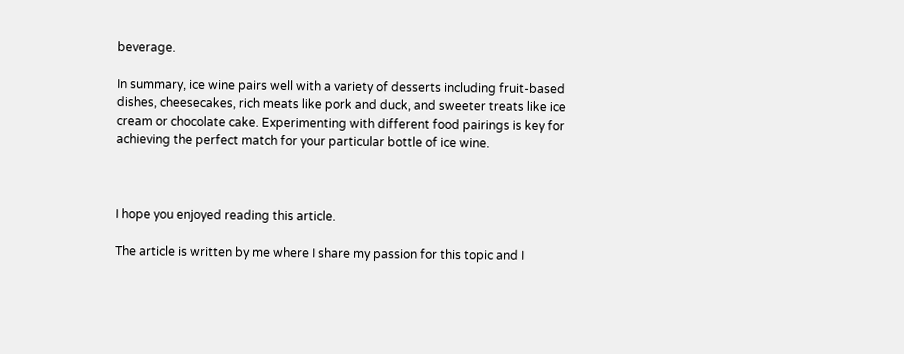beverage.

In summary, ice wine pairs well with a variety of desserts including fruit-based dishes, cheesecakes, rich meats like pork and duck, and sweeter treats like ice cream or chocolate cake. Experimenting with different food pairings is key for achieving the perfect match for your particular bottle of ice wine.



I hope you enjoyed reading this article.

The article is written by me where I share my passion for this topic and I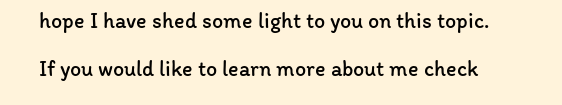hope I have shed some light to you on this topic.

If you would like to learn more about me check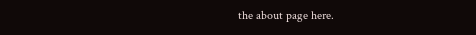the about page here.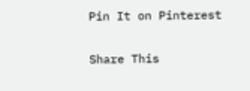Pin It on Pinterest

Share This